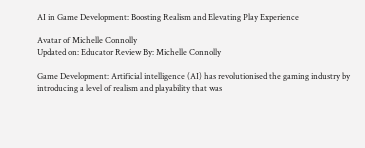AI in Game Development: Boosting Realism and Elevating Play Experience

Avatar of Michelle Connolly
Updated on: Educator Review By: Michelle Connolly

Game Development: Artificial intelligence (AI) has revolutionised the gaming industry by introducing a level of realism and playability that was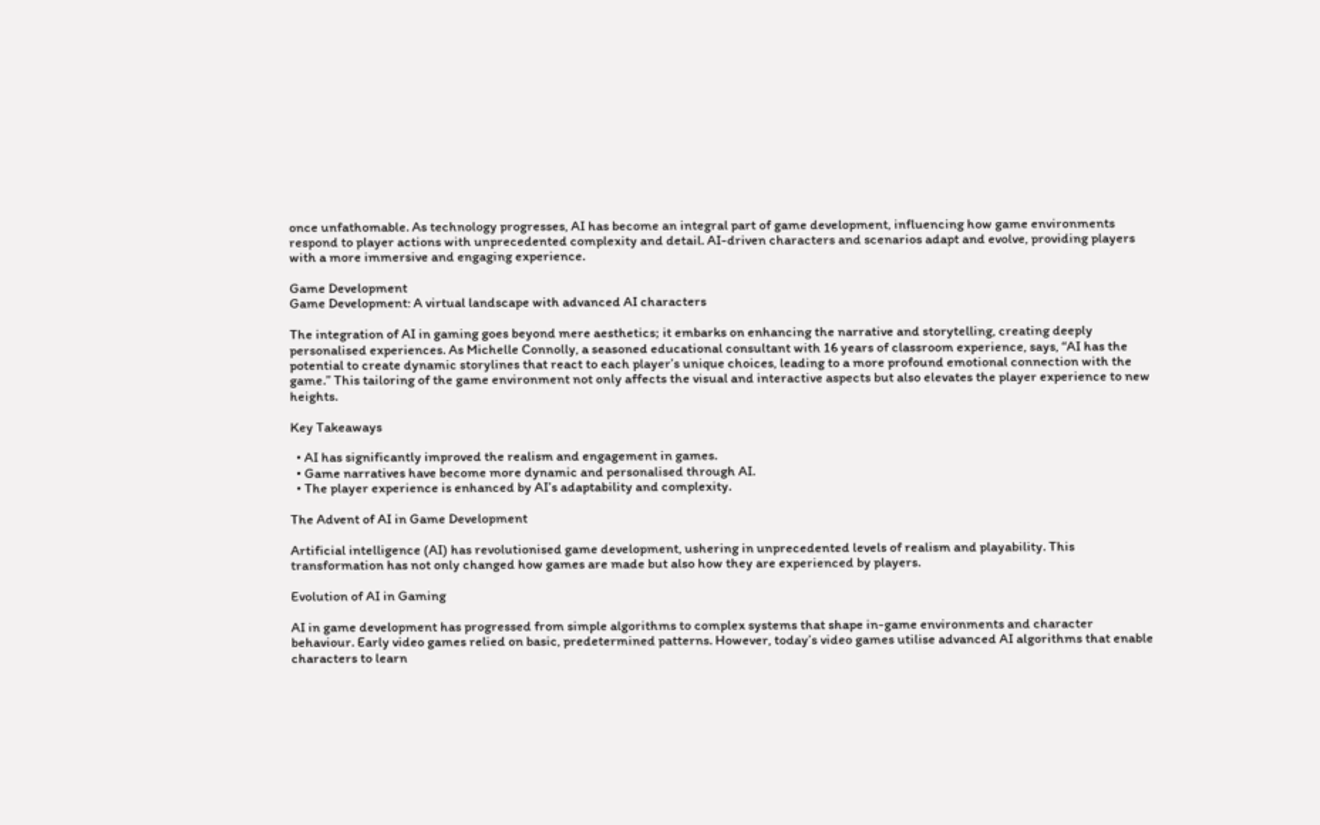once unfathomable. As technology progresses, AI has become an integral part of game development, influencing how game environments respond to player actions with unprecedented complexity and detail. AI-driven characters and scenarios adapt and evolve, providing players with a more immersive and engaging experience.

Game Development
Game Development: A virtual landscape with advanced AI characters

The integration of AI in gaming goes beyond mere aesthetics; it embarks on enhancing the narrative and storytelling, creating deeply personalised experiences. As Michelle Connolly, a seasoned educational consultant with 16 years of classroom experience, says, “AI has the potential to create dynamic storylines that react to each player’s unique choices, leading to a more profound emotional connection with the game.” This tailoring of the game environment not only affects the visual and interactive aspects but also elevates the player experience to new heights.

Key Takeaways

  • AI has significantly improved the realism and engagement in games.
  • Game narratives have become more dynamic and personalised through AI.
  • The player experience is enhanced by AI’s adaptability and complexity.

The Advent of AI in Game Development

Artificial intelligence (AI) has revolutionised game development, ushering in unprecedented levels of realism and playability. This transformation has not only changed how games are made but also how they are experienced by players.

Evolution of AI in Gaming

AI in game development has progressed from simple algorithms to complex systems that shape in-game environments and character behaviour. Early video games relied on basic, predetermined patterns. However, today’s video games utilise advanced AI algorithms that enable characters to learn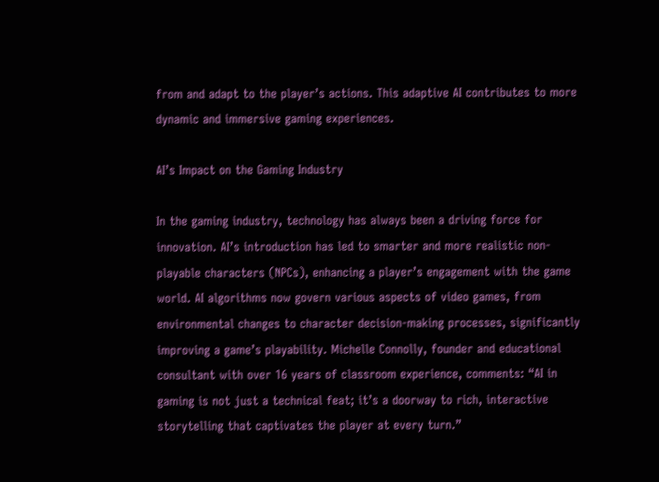from and adapt to the player’s actions. This adaptive AI contributes to more dynamic and immersive gaming experiences.

AI’s Impact on the Gaming Industry

In the gaming industry, technology has always been a driving force for innovation. AI’s introduction has led to smarter and more realistic non-playable characters (NPCs), enhancing a player’s engagement with the game world. AI algorithms now govern various aspects of video games, from environmental changes to character decision-making processes, significantly improving a game’s playability. Michelle Connolly, founder and educational consultant with over 16 years of classroom experience, comments: “AI in gaming is not just a technical feat; it’s a doorway to rich, interactive storytelling that captivates the player at every turn.”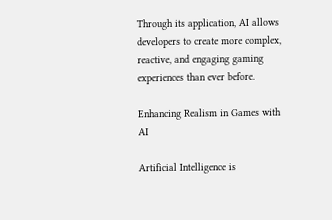Through its application, AI allows developers to create more complex, reactive, and engaging gaming experiences than ever before.

Enhancing Realism in Games with AI

Artificial Intelligence is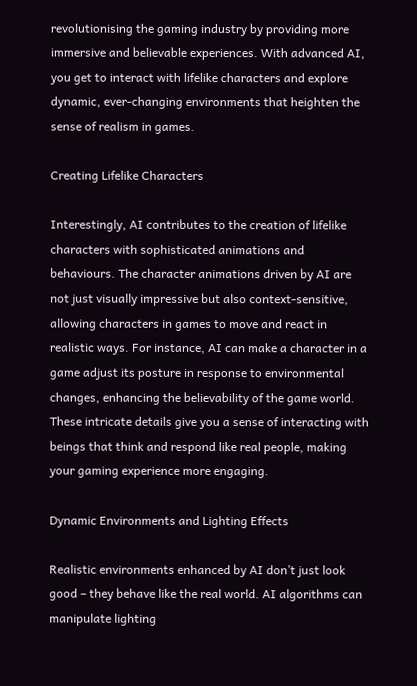revolutionising the gaming industry by providing more immersive and believable experiences. With advanced AI, you get to interact with lifelike characters and explore dynamic, ever-changing environments that heighten the sense of realism in games.

Creating Lifelike Characters

Interestingly, AI contributes to the creation of lifelike characters with sophisticated animations and behaviours. The character animations driven by AI are not just visually impressive but also context-sensitive, allowing characters in games to move and react in realistic ways. For instance, AI can make a character in a game adjust its posture in response to environmental changes, enhancing the believability of the game world. These intricate details give you a sense of interacting with beings that think and respond like real people, making your gaming experience more engaging.

Dynamic Environments and Lighting Effects

Realistic environments enhanced by AI don’t just look good – they behave like the real world. AI algorithms can manipulate lighting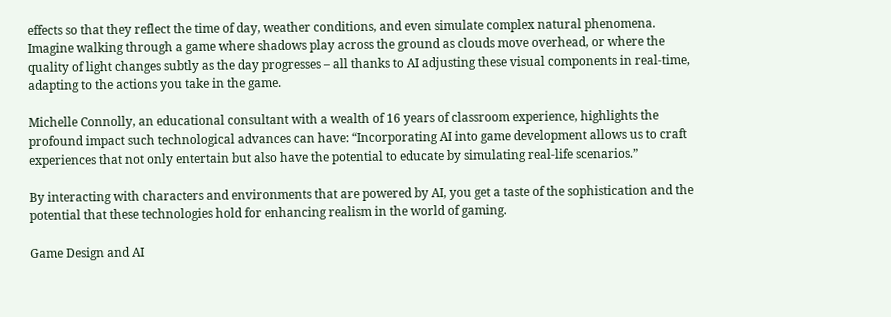effects so that they reflect the time of day, weather conditions, and even simulate complex natural phenomena. Imagine walking through a game where shadows play across the ground as clouds move overhead, or where the quality of light changes subtly as the day progresses – all thanks to AI adjusting these visual components in real-time, adapting to the actions you take in the game.

Michelle Connolly, an educational consultant with a wealth of 16 years of classroom experience, highlights the profound impact such technological advances can have: “Incorporating AI into game development allows us to craft experiences that not only entertain but also have the potential to educate by simulating real-life scenarios.”

By interacting with characters and environments that are powered by AI, you get a taste of the sophistication and the potential that these technologies hold for enhancing realism in the world of gaming.

Game Design and AI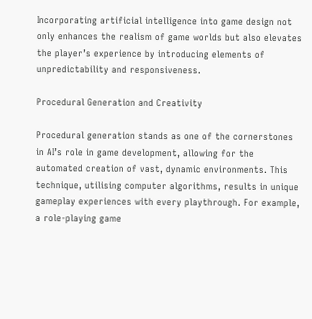Incorporating artificial intelligence into game design not only enhances the realism of game worlds but also elevates the player’s experience by introducing elements of unpredictability and responsiveness.

Procedural Generation and Creativity

Procedural generation stands as one of the cornerstones in AI’s role in game development, allowing for the automated creation of vast, dynamic environments. This technique, utilising computer algorithms, results in unique gameplay experiences with every playthrough. For example, a role-playing game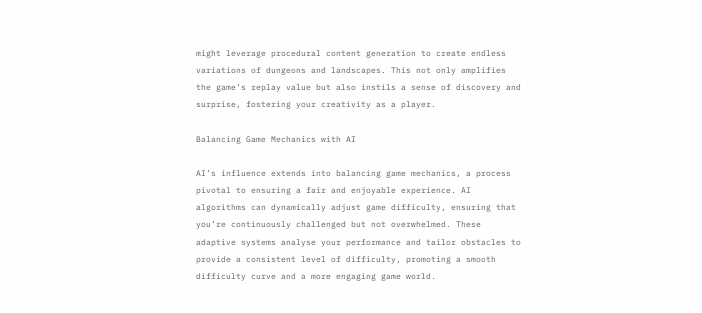might leverage procedural content generation to create endless variations of dungeons and landscapes. This not only amplifies the game’s replay value but also instils a sense of discovery and surprise, fostering your creativity as a player.

Balancing Game Mechanics with AI

AI’s influence extends into balancing game mechanics, a process pivotal to ensuring a fair and enjoyable experience. AI algorithms can dynamically adjust game difficulty, ensuring that you’re continuously challenged but not overwhelmed. These adaptive systems analyse your performance and tailor obstacles to provide a consistent level of difficulty, promoting a smooth difficulty curve and a more engaging game world.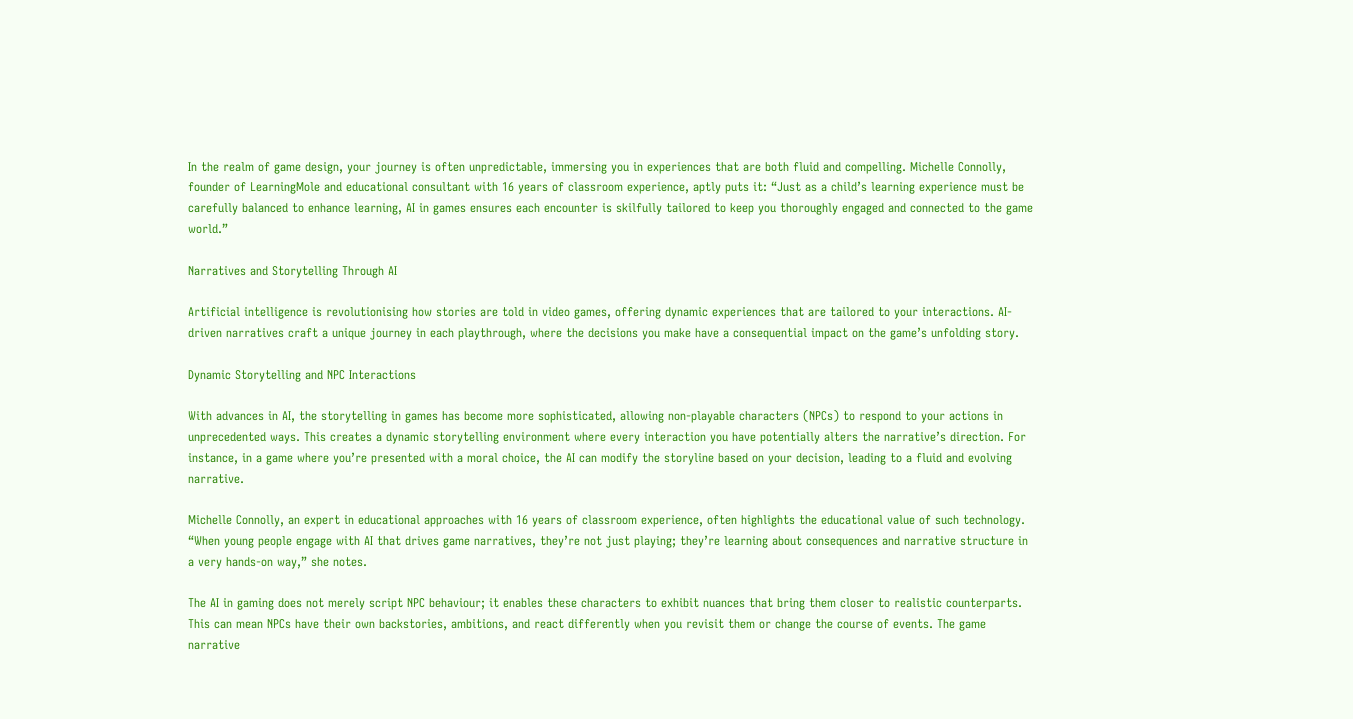In the realm of game design, your journey is often unpredictable, immersing you in experiences that are both fluid and compelling. Michelle Connolly, founder of LearningMole and educational consultant with 16 years of classroom experience, aptly puts it: “Just as a child’s learning experience must be carefully balanced to enhance learning, AI in games ensures each encounter is skilfully tailored to keep you thoroughly engaged and connected to the game world.”

Narratives and Storytelling Through AI

Artificial intelligence is revolutionising how stories are told in video games, offering dynamic experiences that are tailored to your interactions. AI-driven narratives craft a unique journey in each playthrough, where the decisions you make have a consequential impact on the game’s unfolding story.

Dynamic Storytelling and NPC Interactions

With advances in AI, the storytelling in games has become more sophisticated, allowing non-playable characters (NPCs) to respond to your actions in unprecedented ways. This creates a dynamic storytelling environment where every interaction you have potentially alters the narrative’s direction. For instance, in a game where you’re presented with a moral choice, the AI can modify the storyline based on your decision, leading to a fluid and evolving narrative.

Michelle Connolly, an expert in educational approaches with 16 years of classroom experience, often highlights the educational value of such technology. “When young people engage with AI that drives game narratives, they’re not just playing; they’re learning about consequences and narrative structure in a very hands-on way,” she notes.

The AI in gaming does not merely script NPC behaviour; it enables these characters to exhibit nuances that bring them closer to realistic counterparts. This can mean NPCs have their own backstories, ambitions, and react differently when you revisit them or change the course of events. The game narrative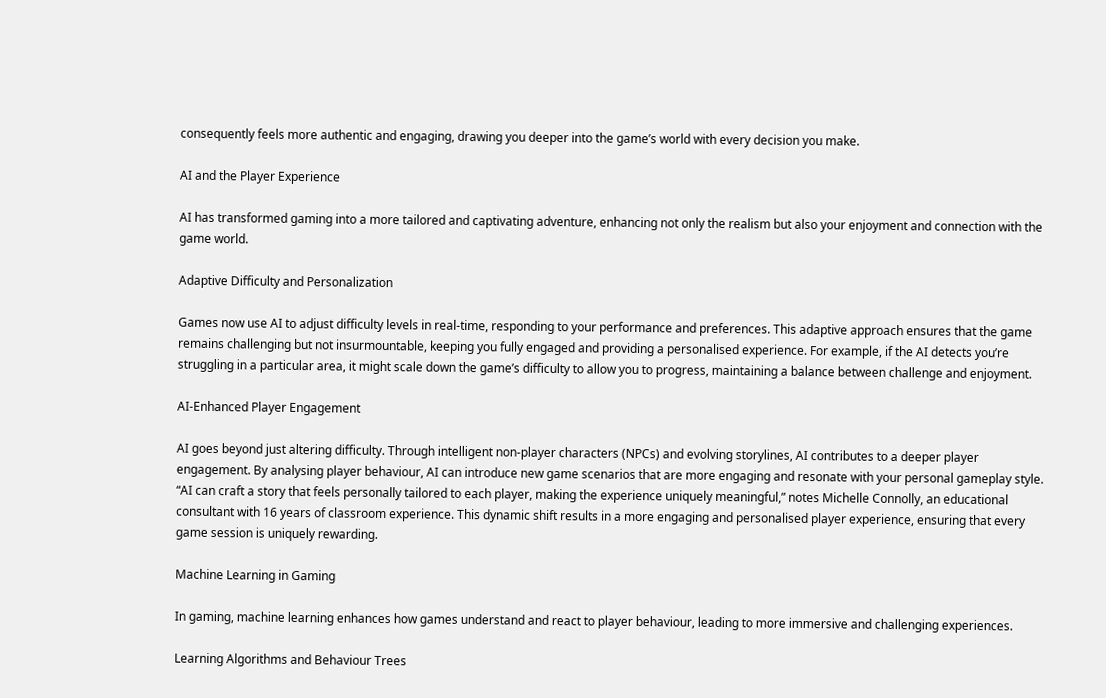consequently feels more authentic and engaging, drawing you deeper into the game’s world with every decision you make.

AI and the Player Experience

AI has transformed gaming into a more tailored and captivating adventure, enhancing not only the realism but also your enjoyment and connection with the game world.

Adaptive Difficulty and Personalization

Games now use AI to adjust difficulty levels in real-time, responding to your performance and preferences. This adaptive approach ensures that the game remains challenging but not insurmountable, keeping you fully engaged and providing a personalised experience. For example, if the AI detects you’re struggling in a particular area, it might scale down the game’s difficulty to allow you to progress, maintaining a balance between challenge and enjoyment.

AI-Enhanced Player Engagement

AI goes beyond just altering difficulty. Through intelligent non-player characters (NPCs) and evolving storylines, AI contributes to a deeper player engagement. By analysing player behaviour, AI can introduce new game scenarios that are more engaging and resonate with your personal gameplay style. “AI can craft a story that feels personally tailored to each player, making the experience uniquely meaningful,” notes Michelle Connolly, an educational consultant with 16 years of classroom experience. This dynamic shift results in a more engaging and personalised player experience, ensuring that every game session is uniquely rewarding.

Machine Learning in Gaming

In gaming, machine learning enhances how games understand and react to player behaviour, leading to more immersive and challenging experiences.

Learning Algorithms and Behaviour Trees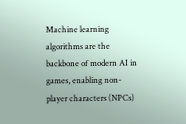Machine learning algorithms are the backbone of modern AI in games, enabling non-player characters (NPCs)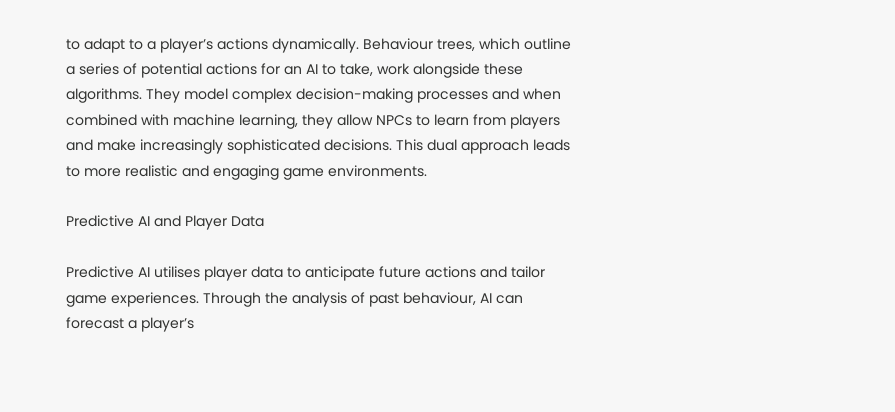to adapt to a player’s actions dynamically. Behaviour trees, which outline a series of potential actions for an AI to take, work alongside these algorithms. They model complex decision-making processes and when combined with machine learning, they allow NPCs to learn from players and make increasingly sophisticated decisions. This dual approach leads to more realistic and engaging game environments.

Predictive AI and Player Data

Predictive AI utilises player data to anticipate future actions and tailor game experiences. Through the analysis of past behaviour, AI can forecast a player’s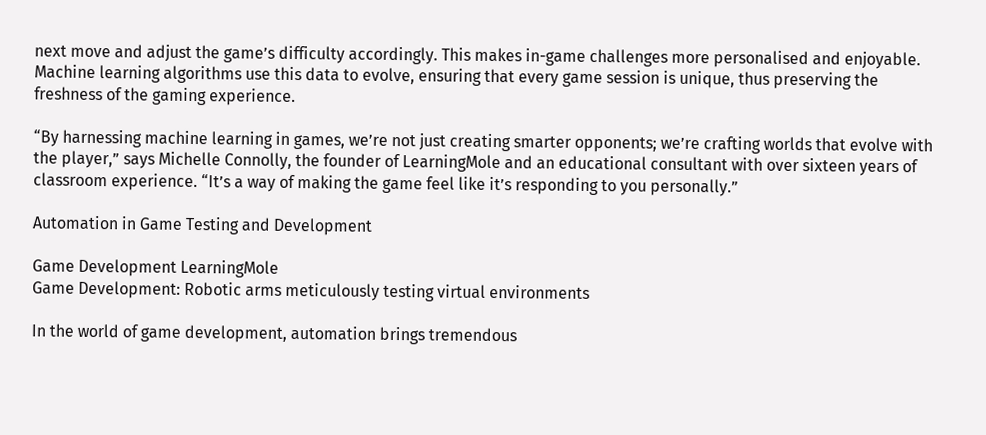next move and adjust the game’s difficulty accordingly. This makes in-game challenges more personalised and enjoyable. Machine learning algorithms use this data to evolve, ensuring that every game session is unique, thus preserving the freshness of the gaming experience.

“By harnessing machine learning in games, we’re not just creating smarter opponents; we’re crafting worlds that evolve with the player,” says Michelle Connolly, the founder of LearningMole and an educational consultant with over sixteen years of classroom experience. “It’s a way of making the game feel like it’s responding to you personally.”

Automation in Game Testing and Development

Game Development LearningMole
Game Development: Robotic arms meticulously testing virtual environments

In the world of game development, automation brings tremendous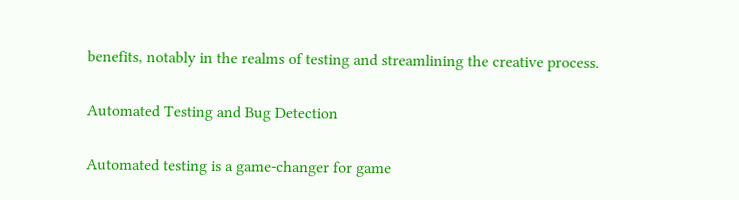benefits, notably in the realms of testing and streamlining the creative process.

Automated Testing and Bug Detection

Automated testing is a game-changer for game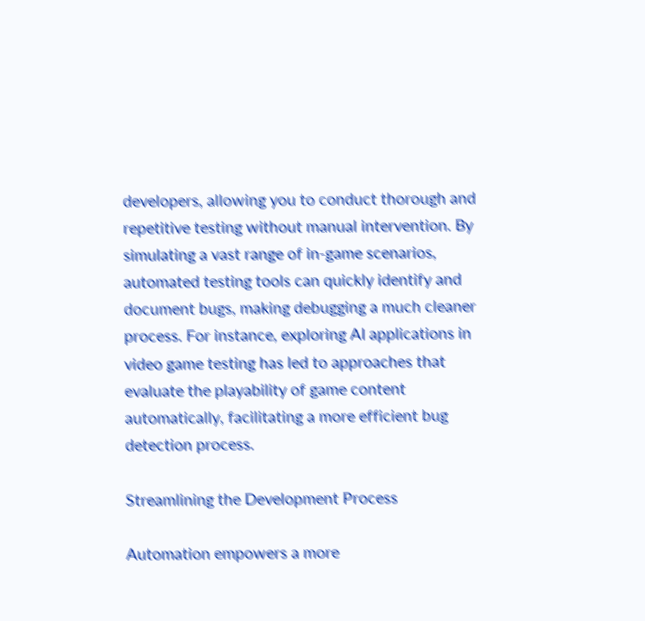developers, allowing you to conduct thorough and repetitive testing without manual intervention. By simulating a vast range of in-game scenarios, automated testing tools can quickly identify and document bugs, making debugging a much cleaner process. For instance, exploring AI applications in video game testing has led to approaches that evaluate the playability of game content automatically, facilitating a more efficient bug detection process.

Streamlining the Development Process

Automation empowers a more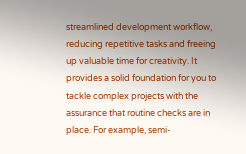streamlined development workflow, reducing repetitive tasks and freeing up valuable time for creativity. It provides a solid foundation for you to tackle complex projects with the assurance that routine checks are in place. For example, semi-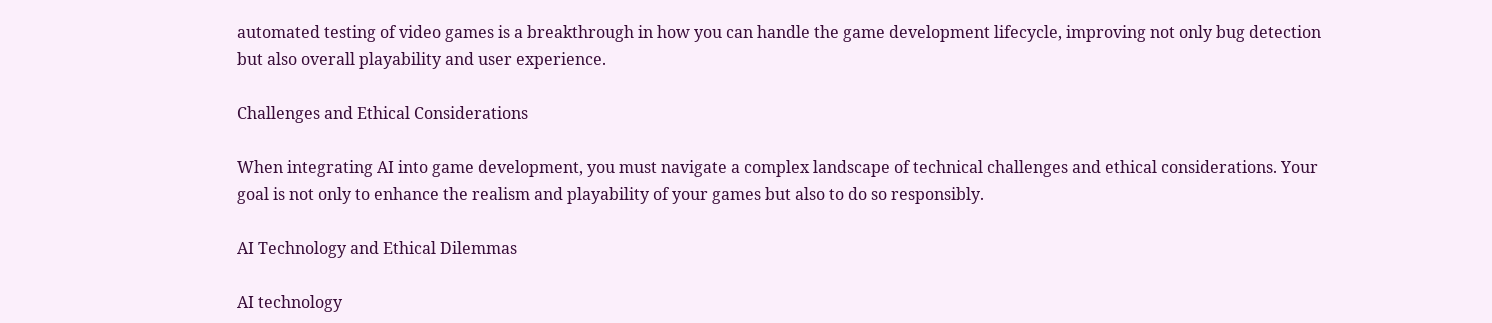automated testing of video games is a breakthrough in how you can handle the game development lifecycle, improving not only bug detection but also overall playability and user experience.

Challenges and Ethical Considerations

When integrating AI into game development, you must navigate a complex landscape of technical challenges and ethical considerations. Your goal is not only to enhance the realism and playability of your games but also to do so responsibly.

AI Technology and Ethical Dilemmas

AI technology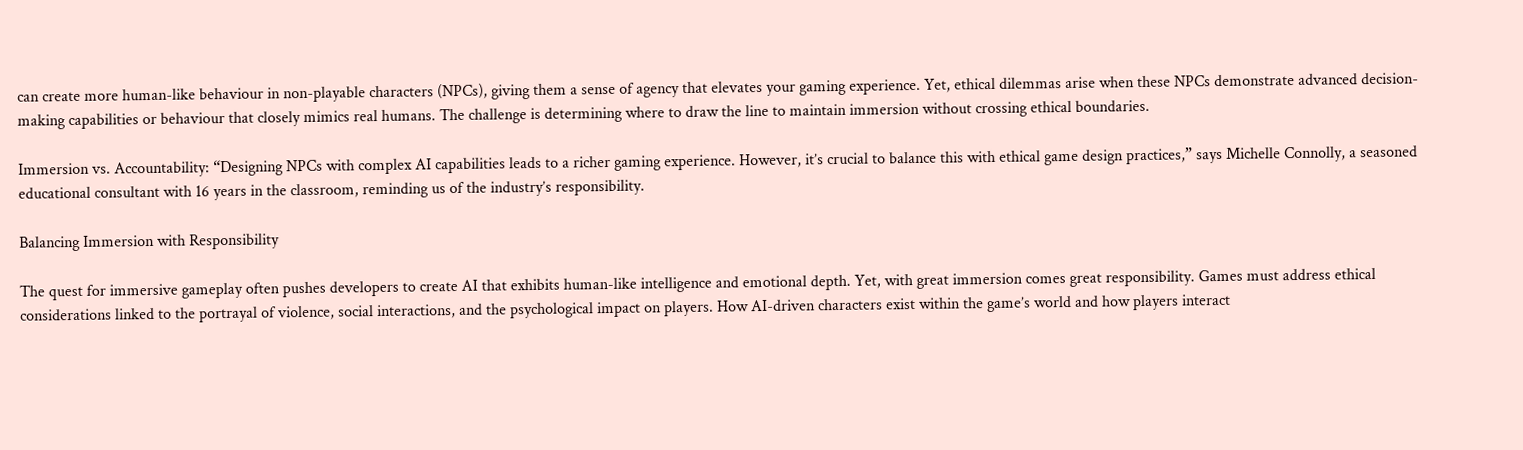can create more human-like behaviour in non-playable characters (NPCs), giving them a sense of agency that elevates your gaming experience. Yet, ethical dilemmas arise when these NPCs demonstrate advanced decision-making capabilities or behaviour that closely mimics real humans. The challenge is determining where to draw the line to maintain immersion without crossing ethical boundaries.

Immersion vs. Accountability: “Designing NPCs with complex AI capabilities leads to a richer gaming experience. However, it’s crucial to balance this with ethical game design practices,” says Michelle Connolly, a seasoned educational consultant with 16 years in the classroom, reminding us of the industry’s responsibility.

Balancing Immersion with Responsibility

The quest for immersive gameplay often pushes developers to create AI that exhibits human-like intelligence and emotional depth. Yet, with great immersion comes great responsibility. Games must address ethical considerations linked to the portrayal of violence, social interactions, and the psychological impact on players. How AI-driven characters exist within the game’s world and how players interact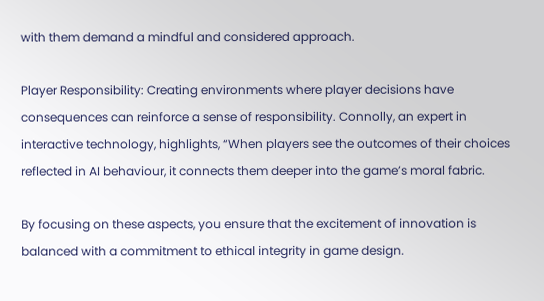with them demand a mindful and considered approach.

Player Responsibility: Creating environments where player decisions have consequences can reinforce a sense of responsibility. Connolly, an expert in interactive technology, highlights, “When players see the outcomes of their choices reflected in AI behaviour, it connects them deeper into the game’s moral fabric.

By focusing on these aspects, you ensure that the excitement of innovation is balanced with a commitment to ethical integrity in game design.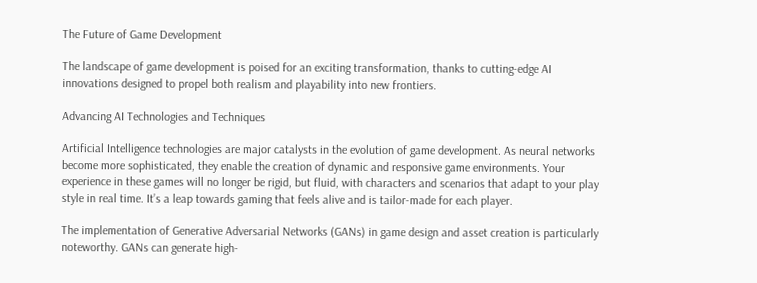The Future of Game Development

The landscape of game development is poised for an exciting transformation, thanks to cutting-edge AI innovations designed to propel both realism and playability into new frontiers.

Advancing AI Technologies and Techniques

Artificial Intelligence technologies are major catalysts in the evolution of game development. As neural networks become more sophisticated, they enable the creation of dynamic and responsive game environments. Your experience in these games will no longer be rigid, but fluid, with characters and scenarios that adapt to your play style in real time. It’s a leap towards gaming that feels alive and is tailor-made for each player.

The implementation of Generative Adversarial Networks (GANs) in game design and asset creation is particularly noteworthy. GANs can generate high-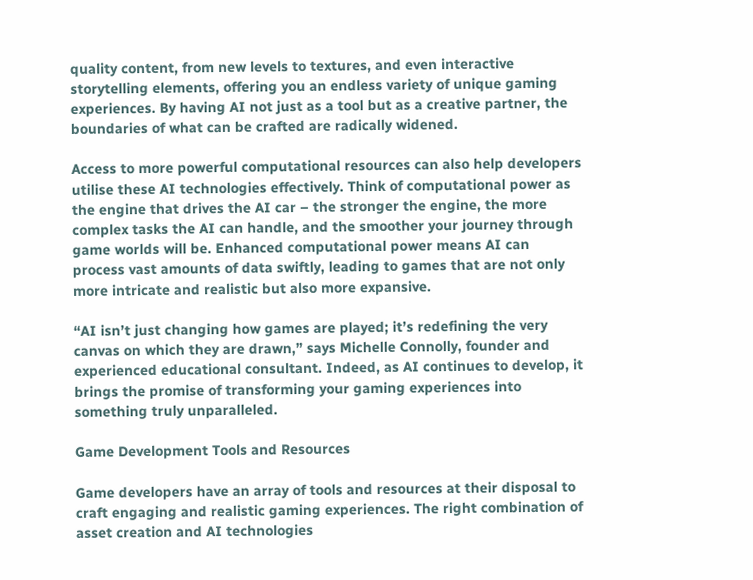quality content, from new levels to textures, and even interactive storytelling elements, offering you an endless variety of unique gaming experiences. By having AI not just as a tool but as a creative partner, the boundaries of what can be crafted are radically widened.

Access to more powerful computational resources can also help developers utilise these AI technologies effectively. Think of computational power as the engine that drives the AI car – the stronger the engine, the more complex tasks the AI can handle, and the smoother your journey through game worlds will be. Enhanced computational power means AI can process vast amounts of data swiftly, leading to games that are not only more intricate and realistic but also more expansive.

“AI isn’t just changing how games are played; it’s redefining the very canvas on which they are drawn,” says Michelle Connolly, founder and experienced educational consultant. Indeed, as AI continues to develop, it brings the promise of transforming your gaming experiences into something truly unparalleled.

Game Development Tools and Resources

Game developers have an array of tools and resources at their disposal to craft engaging and realistic gaming experiences. The right combination of asset creation and AI technologies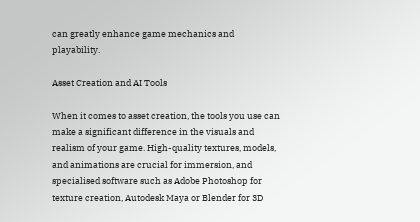can greatly enhance game mechanics and playability.

Asset Creation and AI Tools

When it comes to asset creation, the tools you use can make a significant difference in the visuals and realism of your game. High-quality textures, models, and animations are crucial for immersion, and specialised software such as Adobe Photoshop for texture creation, Autodesk Maya or Blender for 3D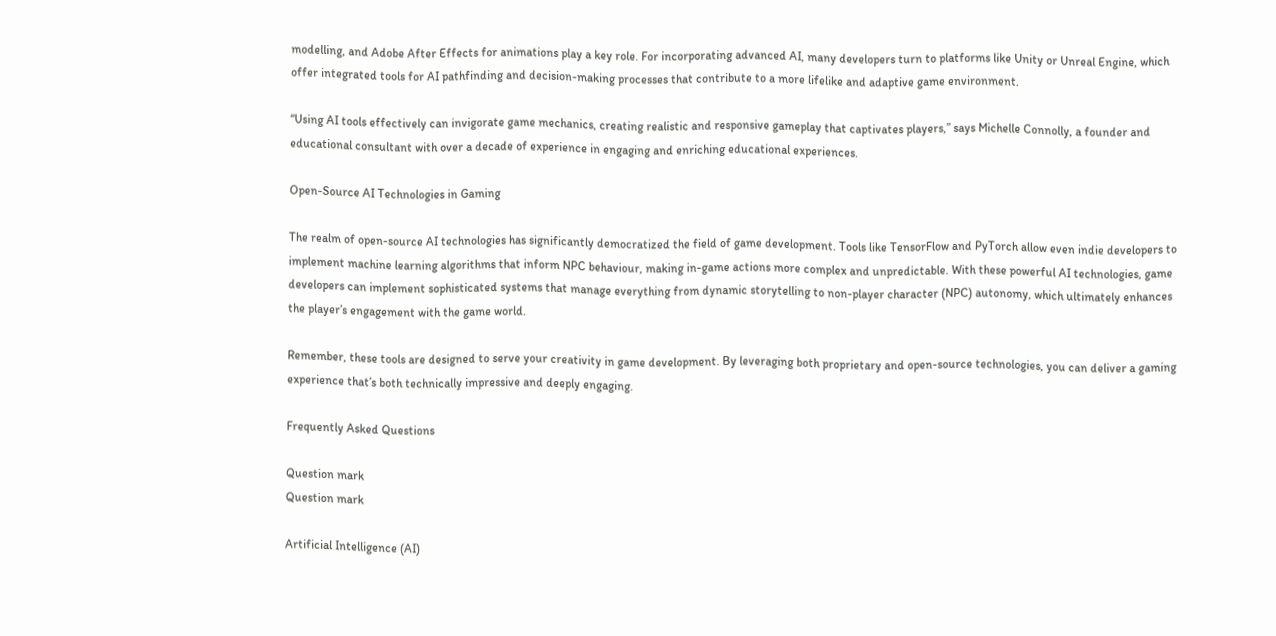modelling, and Adobe After Effects for animations play a key role. For incorporating advanced AI, many developers turn to platforms like Unity or Unreal Engine, which offer integrated tools for AI pathfinding and decision-making processes that contribute to a more lifelike and adaptive game environment.

“Using AI tools effectively can invigorate game mechanics, creating realistic and responsive gameplay that captivates players,” says Michelle Connolly, a founder and educational consultant with over a decade of experience in engaging and enriching educational experiences.

Open-Source AI Technologies in Gaming

The realm of open-source AI technologies has significantly democratized the field of game development. Tools like TensorFlow and PyTorch allow even indie developers to implement machine learning algorithms that inform NPC behaviour, making in-game actions more complex and unpredictable. With these powerful AI technologies, game developers can implement sophisticated systems that manage everything from dynamic storytelling to non-player character (NPC) autonomy, which ultimately enhances the player’s engagement with the game world.

Remember, these tools are designed to serve your creativity in game development. By leveraging both proprietary and open-source technologies, you can deliver a gaming experience that’s both technically impressive and deeply engaging.

Frequently Asked Questions

Question mark
Question mark

Artificial Intelligence (AI)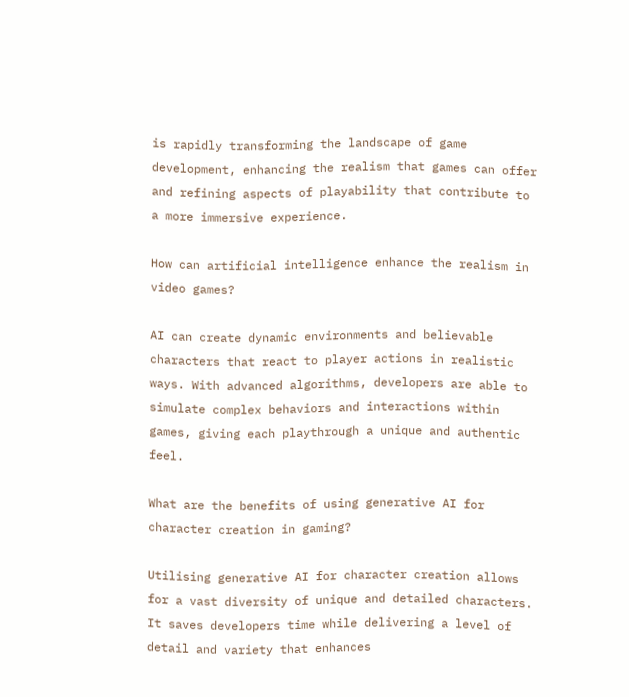is rapidly transforming the landscape of game development, enhancing the realism that games can offer and refining aspects of playability that contribute to a more immersive experience.

How can artificial intelligence enhance the realism in video games?

AI can create dynamic environments and believable characters that react to player actions in realistic ways. With advanced algorithms, developers are able to simulate complex behaviors and interactions within games, giving each playthrough a unique and authentic feel.

What are the benefits of using generative AI for character creation in gaming?

Utilising generative AI for character creation allows for a vast diversity of unique and detailed characters. It saves developers time while delivering a level of detail and variety that enhances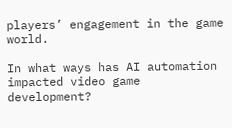players’ engagement in the game world.

In what ways has AI automation impacted video game development?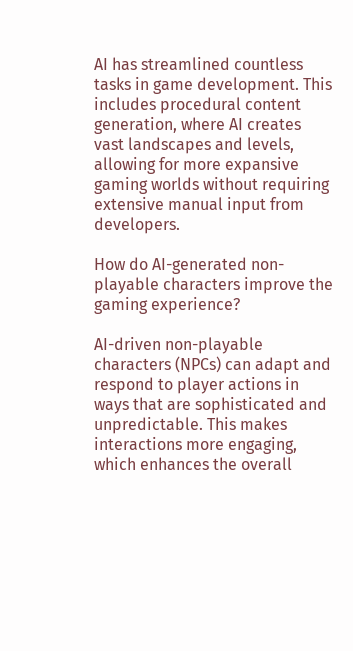AI has streamlined countless tasks in game development. This includes procedural content generation, where AI creates vast landscapes and levels, allowing for more expansive gaming worlds without requiring extensive manual input from developers.

How do AI-generated non-playable characters improve the gaming experience?

AI-driven non-playable characters (NPCs) can adapt and respond to player actions in ways that are sophisticated and unpredictable. This makes interactions more engaging, which enhances the overall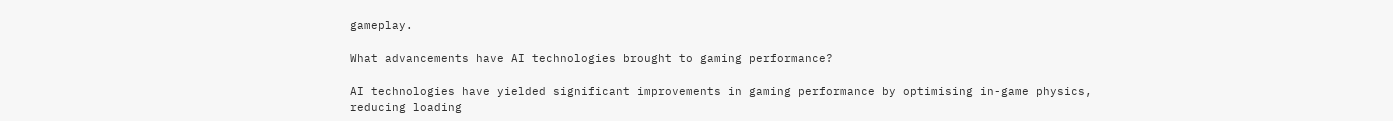gameplay.

What advancements have AI technologies brought to gaming performance?

AI technologies have yielded significant improvements in gaming performance by optimising in-game physics, reducing loading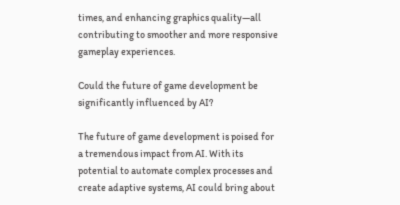times, and enhancing graphics quality—all contributing to smoother and more responsive gameplay experiences.

Could the future of game development be significantly influenced by AI?

The future of game development is poised for a tremendous impact from AI. With its potential to automate complex processes and create adaptive systems, AI could bring about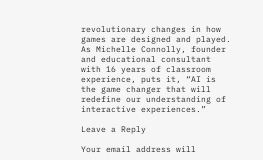revolutionary changes in how games are designed and played. As Michelle Connolly, founder and educational consultant with 16 years of classroom experience, puts it, “AI is the game changer that will redefine our understanding of interactive experiences.”

Leave a Reply

Your email address will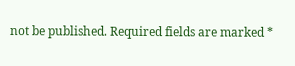not be published. Required fields are marked *